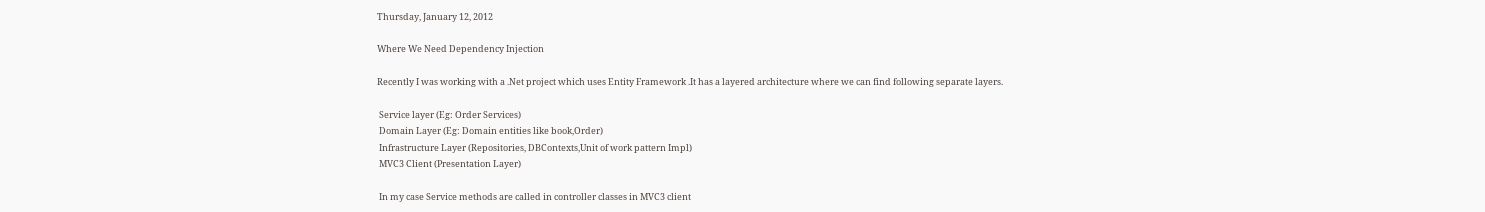Thursday, January 12, 2012

Where We Need Dependency Injection

Recently I was working with a .Net project which uses Entity Framework .It has a layered architecture where we can find following separate layers.

 Service layer (Eg: Order Services)
 Domain Layer (Eg: Domain entities like book,Order)
 Infrastructure Layer (Repositories, DBContexts,Unit of work pattern Impl)
 MVC3 Client (Presentation Layer)

 In my case Service methods are called in controller classes in MVC3 client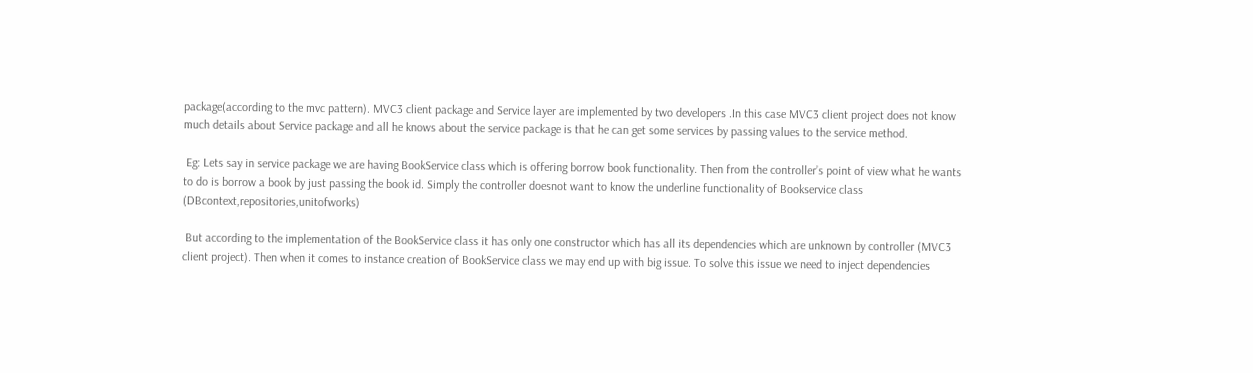package(according to the mvc pattern). MVC3 client package and Service layer are implemented by two developers .In this case MVC3 client project does not know much details about Service package and all he knows about the service package is that he can get some services by passing values to the service method.

 Eg: Lets say in service package we are having BookService class which is offering borrow book functionality. Then from the controller’s point of view what he wants to do is borrow a book by just passing the book id. Simply the controller doesnot want to know the underline functionality of Bookservice class (DBcontext,repositories,unitofworks)

 But according to the implementation of the BookService class it has only one constructor which has all its dependencies which are unknown by controller (MVC3 client project). Then when it comes to instance creation of BookService class we may end up with big issue. To solve this issue we need to inject dependencies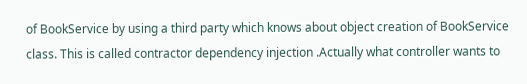of BookService by using a third party which knows about object creation of BookService class. This is called contractor dependency injection .Actually what controller wants to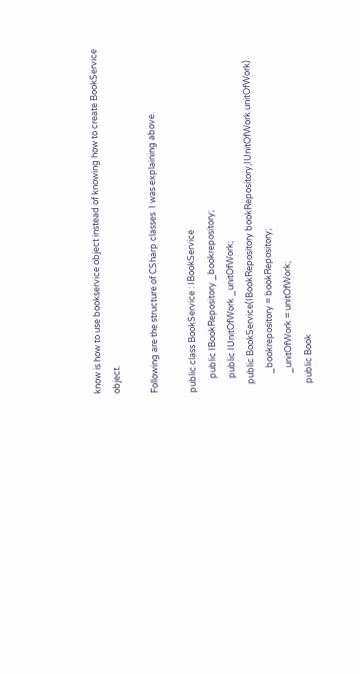know is how to use bookservice object instead of knowing how to create BookService object.

Following are the structure of CSharp classes  I was explaining above.

public class BookService : IBookService
       public IBookRepository _bookrepository;
       public IUnitOfWork _unitOfWork;
    public BookService(IBookRepository bookRepository,IUnitOfWork unitOfWork)
         _bookrepository = bookRepository;
         _unitOfWork = unitOfWork;
    public Book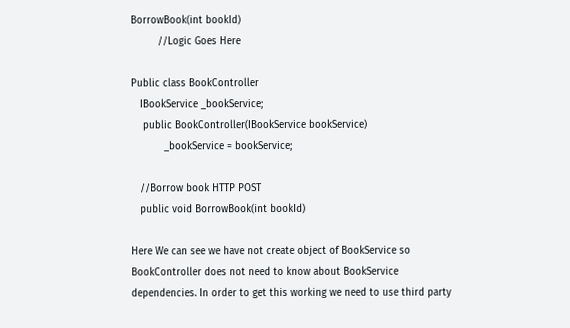BorrowBook(int bookId)
         //Logic Goes Here

Public class BookController
   IBookService _bookService;
    public BookController(IBookService bookService)
           _bookService = bookService;

   //Borrow book HTTP POST
   public void BorrowBook(int bookId)

Here We can see we have not create object of BookService so BookController does not need to know about BookService dependencies. In order to get this working we need to use third party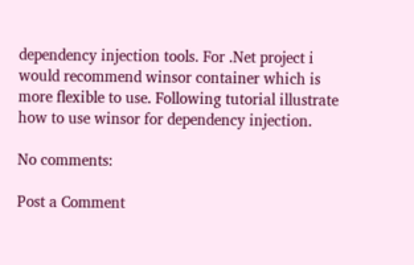dependency injection tools. For .Net project i would recommend winsor container which is more flexible to use. Following tutorial illustrate how to use winsor for dependency injection.

No comments:

Post a Comment